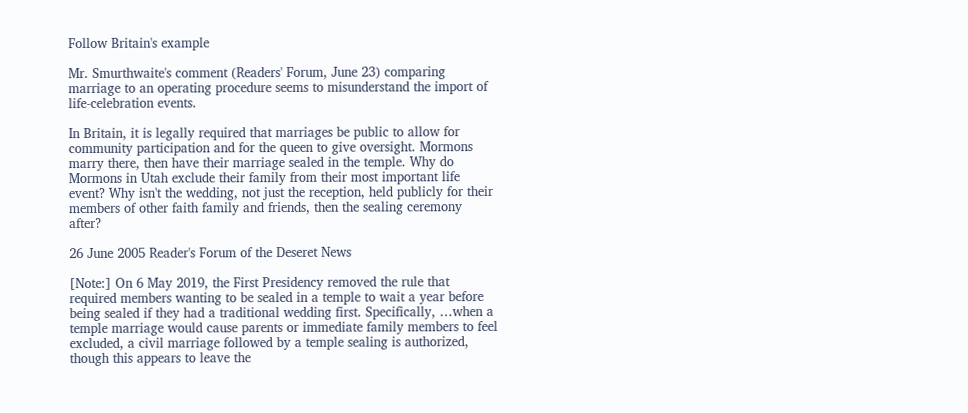Follow Britain's example

Mr. Smurthwaite's comment (Readers' Forum, June 23) comparing marriage to an operating procedure seems to misunderstand the import of life-celebration events.

In Britain, it is legally required that marriages be public to allow for community participation and for the queen to give oversight. Mormons marry there, then have their marriage sealed in the temple. Why do Mormons in Utah exclude their family from their most important life event? Why isn't the wedding, not just the reception, held publicly for their members of other faith family and friends, then the sealing ceremony after?

26 June 2005 Reader's Forum of the Deseret News

[Note:] On 6 May 2019, the First Presidency removed the rule that required members wanting to be sealed in a temple to wait a year before being sealed if they had a traditional wedding first. Specifically, …when a temple marriage would cause parents or immediate family members to feel excluded, a civil marriage followed by a temple sealing is authorized, though this appears to leave the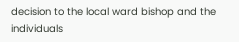decision to the local ward bishop and the individuals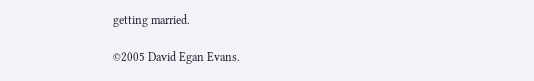getting married.

©2005 David Egan Evans.